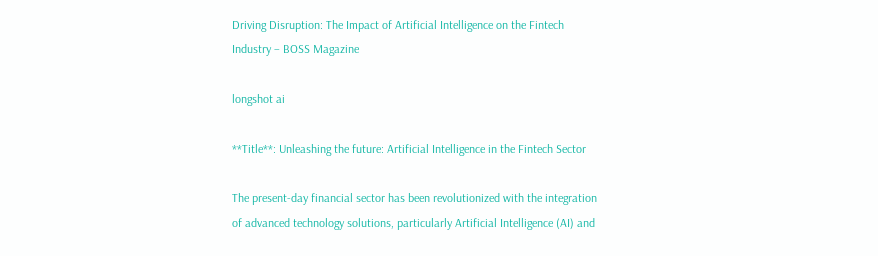Driving Disruption: The Impact of Artificial Intelligence on the Fintech Industry – BOSS Magazine

longshot ai

**Title**: Unleashing the future: Artificial Intelligence in the Fintech Sector

The present-day financial sector has been revolutionized with the integration of advanced technology solutions, particularly Artificial Intelligence (AI) and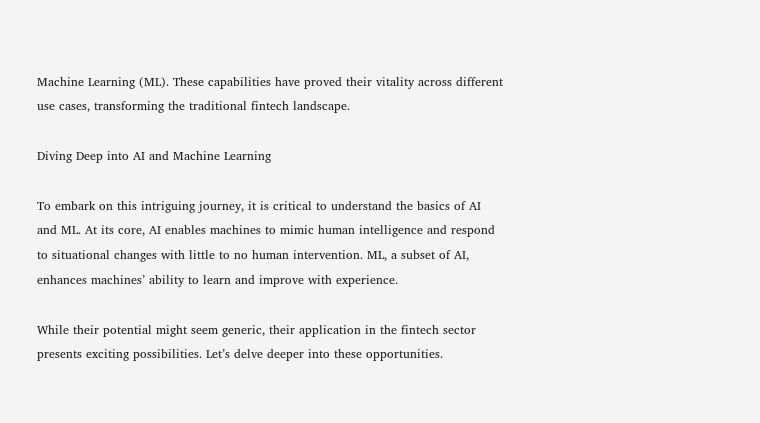Machine Learning (ML). These capabilities have proved their vitality across different use cases, transforming the traditional fintech landscape.

Diving Deep into AI and Machine Learning

To embark on this intriguing journey, it is critical to understand the basics of AI and ML. At its core, AI enables machines to mimic human intelligence and respond to situational changes with little to no human intervention. ML, a subset of AI, enhances machines’ ability to learn and improve with experience.

While their potential might seem generic, their application in the fintech sector presents exciting possibilities. Let’s delve deeper into these opportunities.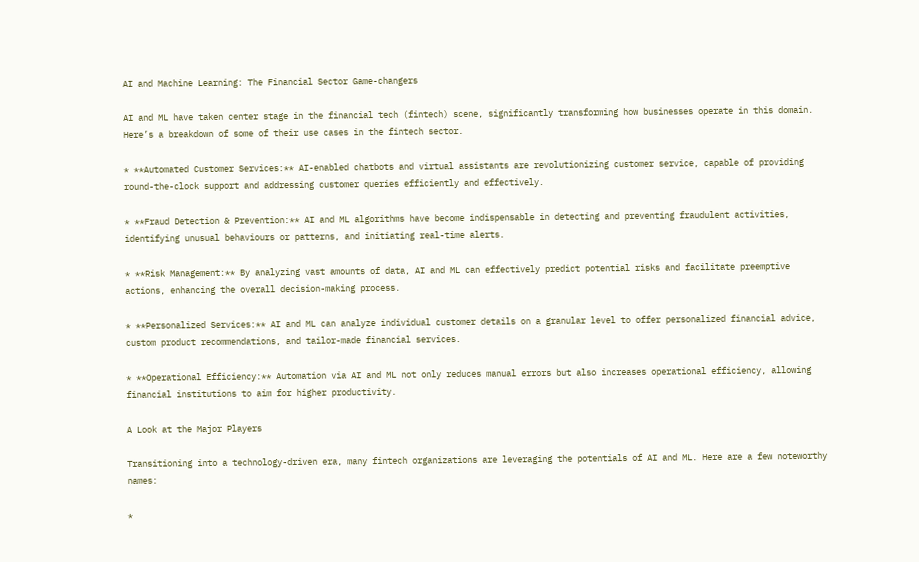AI and Machine Learning: The Financial Sector Game-changers

AI and ML have taken center stage in the financial tech (fintech) scene, significantly transforming how businesses operate in this domain. Here’s a breakdown of some of their use cases in the fintech sector.

* **Automated Customer Services:** AI-enabled chatbots and virtual assistants are revolutionizing customer service, capable of providing round-the-clock support and addressing customer queries efficiently and effectively.

* **Fraud Detection & Prevention:** AI and ML algorithms have become indispensable in detecting and preventing fraudulent activities, identifying unusual behaviours or patterns, and initiating real-time alerts.

* **Risk Management:** By analyzing vast amounts of data, AI and ML can effectively predict potential risks and facilitate preemptive actions, enhancing the overall decision-making process.

* **Personalized Services:** AI and ML can analyze individual customer details on a granular level to offer personalized financial advice, custom product recommendations, and tailor-made financial services.

* **Operational Efficiency:** Automation via AI and ML not only reduces manual errors but also increases operational efficiency, allowing financial institutions to aim for higher productivity.

A Look at the Major Players

Transitioning into a technology-driven era, many fintech organizations are leveraging the potentials of AI and ML. Here are a few noteworthy names:

*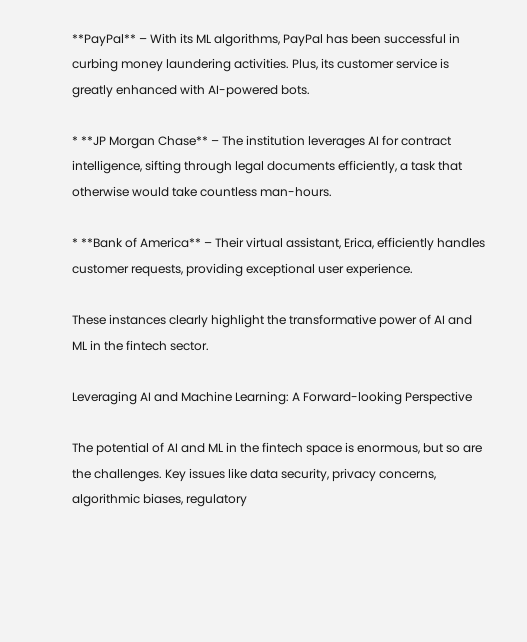**PayPal** – With its ML algorithms, PayPal has been successful in curbing money laundering activities. Plus, its customer service is greatly enhanced with AI-powered bots.

* **JP Morgan Chase** – The institution leverages AI for contract intelligence, sifting through legal documents efficiently, a task that otherwise would take countless man-hours.

* **Bank of America** – Their virtual assistant, Erica, efficiently handles customer requests, providing exceptional user experience.

These instances clearly highlight the transformative power of AI and ML in the fintech sector.

Leveraging AI and Machine Learning: A Forward-looking Perspective

The potential of AI and ML in the fintech space is enormous, but so are the challenges. Key issues like data security, privacy concerns, algorithmic biases, regulatory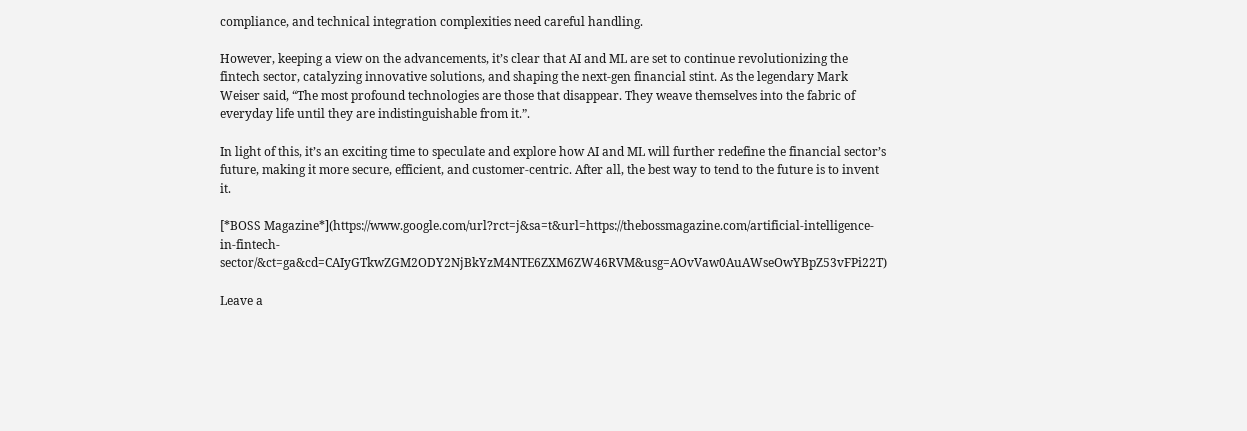compliance, and technical integration complexities need careful handling.

However, keeping a view on the advancements, it’s clear that AI and ML are set to continue revolutionizing the fintech sector, catalyzing innovative solutions, and shaping the next-gen financial stint. As the legendary Mark Weiser said, “The most profound technologies are those that disappear. They weave themselves into the fabric of everyday life until they are indistinguishable from it.”.

In light of this, it’s an exciting time to speculate and explore how AI and ML will further redefine the financial sector’s future, making it more secure, efficient, and customer-centric. After all, the best way to tend to the future is to invent it.

[*BOSS Magazine*](https://www.google.com/url?rct=j&sa=t&url=https://thebossmagazine.com/artificial-intelligence-in-fintech-sector/&ct=ga&cd=CAIyGTkwZGM2ODY2NjBkYzM4NTE6ZXM6ZW46RVM&usg=AOvVaw0AuAWseOwYBpZ53vFPi22T)

Leave a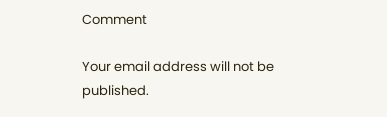Comment

Your email address will not be published.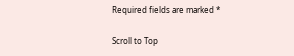Required fields are marked *

Scroll to Top